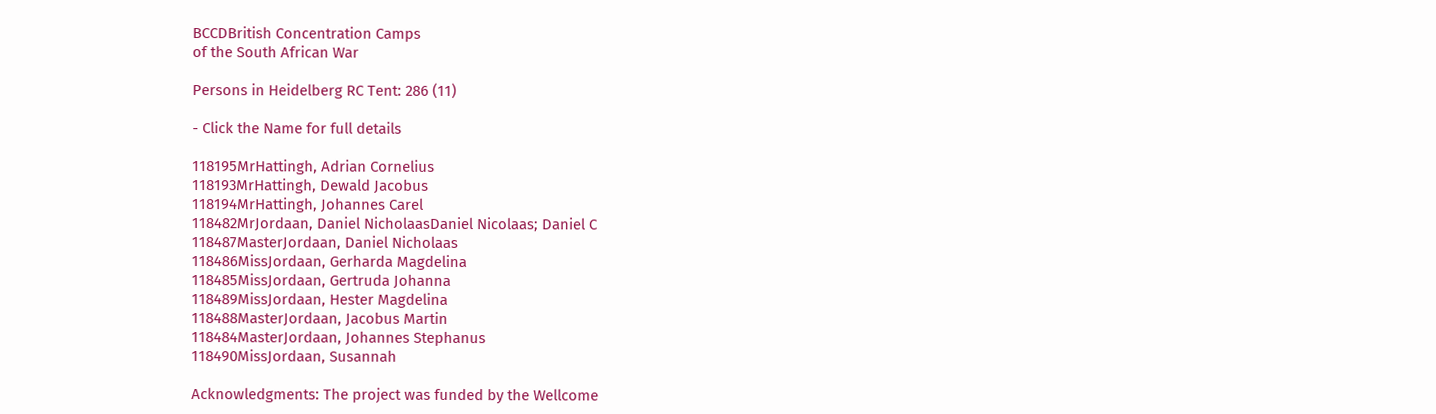BCCDBritish Concentration Camps
of the South African War

Persons in Heidelberg RC Tent: 286 (11)

- Click the Name for full details

118195MrHattingh, Adrian Cornelius
118193MrHattingh, Dewald Jacobus
118194MrHattingh, Johannes Carel
118482MrJordaan, Daniel NicholaasDaniel Nicolaas; Daniel C
118487MasterJordaan, Daniel Nicholaas
118486MissJordaan, Gerharda Magdelina
118485MissJordaan, Gertruda Johanna
118489MissJordaan, Hester Magdelina
118488MasterJordaan, Jacobus Martin
118484MasterJordaan, Johannes Stephanus
118490MissJordaan, Susannah

Acknowledgments: The project was funded by the Wellcome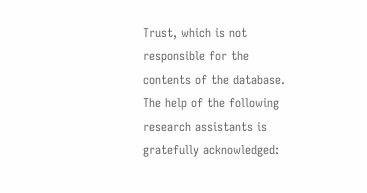Trust, which is not responsible for the contents of the database. The help of the following research assistants is gratefully acknowledged: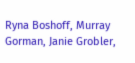Ryna Boshoff, Murray Gorman, Janie Grobler,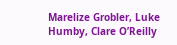Marelize Grobler, Luke Humby, Clare O’Reilly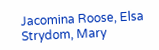Jacomina Roose, Elsa Strydom, Mary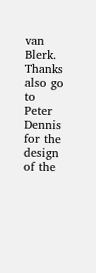van Blerk. Thanks also go to Peter Dennis for the design of the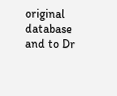original database and to Dr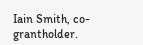Iain Smith, co-grantholder.